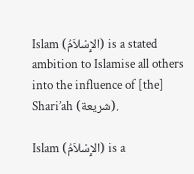Islam (الإِسْلاَمُ) is a stated ambition to Islamise all others into the influence of [the] Shari’ah (شريعة).

Islam (الإِسْلاَمُ) is a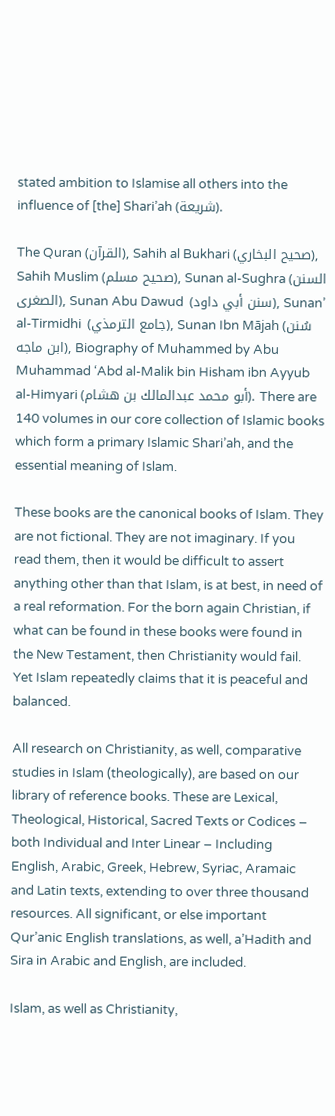stated ambition to Islamise all others into the influence of [the] Shari’ah (شريعة).

The Quran (القرآن), Sahih al Bukhari (صحيح البخاري), Sahih Muslim (صحيح مسلم), Sunan al-Sughra (السنن الصغرى), Sunan Abu Dawud  (سنن أبي داود), Sunan’ al-Tirmidhi  (جامع الترمذي), Sunan Ibn Mājah (سُنن ابن ماجه), Biography of Muhammed by Abu Muhammad ‘Abd al-Malik bin Hisham ibn Ayyub al-Himyari (أبو محمد عبدالمالك بن هشام). There are 140 volumes in our core collection of Islamic books which form a primary Islamic Shari’ah, and the essential meaning of Islam.

These books are the canonical books of Islam. They are not fictional. They are not imaginary. If you read them, then it would be difficult to assert anything other than that Islam, is at best, in need of a real reformation. For the born again Christian, if what can be found in these books were found in the New Testament, then Christianity would fail. Yet Islam repeatedly claims that it is peaceful and balanced.

All research on Christianity, as well, comparative studies in Islam (theologically), are based on our library of reference books. These are Lexical, Theological, Historical, Sacred Texts or Codices – both Individual and Inter Linear – Including English, Arabic, Greek, Hebrew, Syriac, Aramaic and Latin texts, extending to over three thousand resources. All significant, or else important Qur’anic English translations, as well, a’Hadith and Sira in Arabic and English, are included.

Islam, as well as Christianity,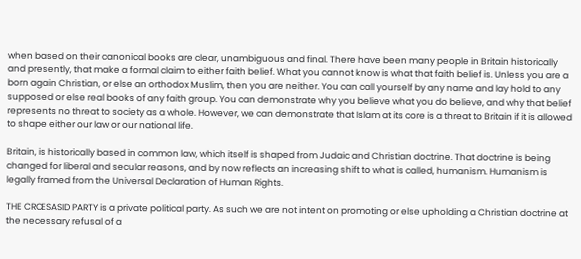when based on their canonical books are clear, unambiguous and final. There have been many people in Britain historically and presently, that make a formal claim to either faith belief. What you cannot know is what that faith belief is. Unless you are a born again Christian, or else an orthodox Muslim, then you are neither. You can call yourself by any name and lay hold to any supposed or else real books of any faith group. You can demonstrate why you believe what you do believe, and why that belief represents no threat to society as a whole. However, we can demonstrate that Islam at its core is a threat to Britain if it is allowed to shape either our law or our national life.

Britain, is historically based in common law, which itself is shaped from Judaic and Christian doctrine. That doctrine is being changed for liberal and secular reasons, and by now reflects an increasing shift to what is called, humanism. Humanism is legally framed from the Universal Declaration of Human Rights.

THE CRŒSASID PARTY is a private political party. As such we are not intent on promoting or else upholding a Christian doctrine at the necessary refusal of a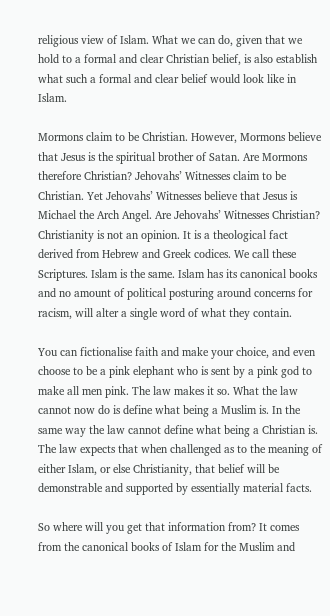religious view of Islam. What we can do, given that we hold to a formal and clear Christian belief, is also establish what such a formal and clear belief would look like in Islam.

Mormons claim to be Christian. However, Mormons believe that Jesus is the spiritual brother of Satan. Are Mormons therefore Christian? Jehovahs’ Witnesses claim to be Christian. Yet Jehovahs’ Witnesses believe that Jesus is Michael the Arch Angel. Are Jehovahs’ Witnesses Christian? Christianity is not an opinion. It is a theological fact derived from Hebrew and Greek codices. We call these Scriptures. Islam is the same. Islam has its canonical books and no amount of political posturing around concerns for racism, will alter a single word of what they contain.

You can fictionalise faith and make your choice, and even choose to be a pink elephant who is sent by a pink god to make all men pink. The law makes it so. What the law cannot now do is define what being a Muslim is. In the same way the law cannot define what being a Christian is. The law expects that when challenged as to the meaning of either Islam, or else Christianity, that belief will be demonstrable and supported by essentially material facts.

So where will you get that information from? It comes from the canonical books of Islam for the Muslim and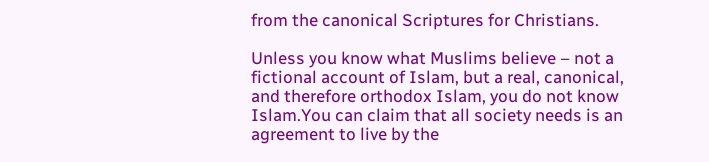from the canonical Scriptures for Christians.

Unless you know what Muslims believe – not a fictional account of Islam, but a real, canonical, and therefore orthodox Islam, you do not know Islam.You can claim that all society needs is an agreement to live by the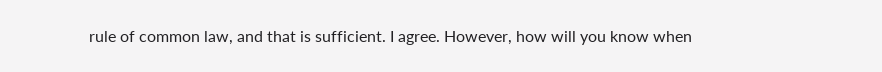rule of common law, and that is sufficient. I agree. However, how will you know when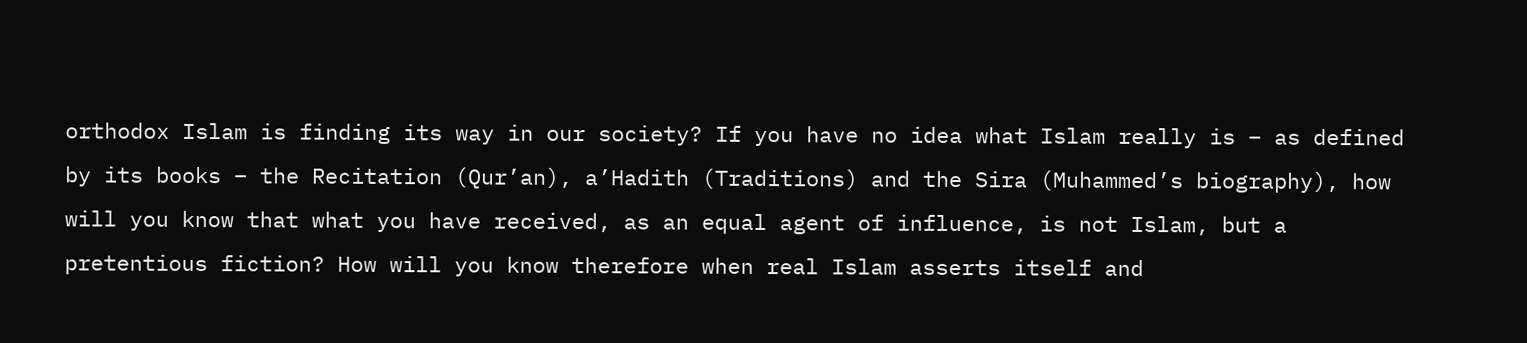orthodox Islam is finding its way in our society? If you have no idea what Islam really is – as defined by its books – the Recitation (Qur’an), a’Hadith (Traditions) and the Sira (Muhammed’s biography), how will you know that what you have received, as an equal agent of influence, is not Islam, but a pretentious fiction? How will you know therefore when real Islam asserts itself and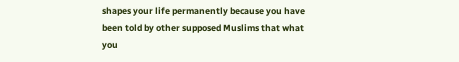shapes your life permanently because you have been told by other supposed Muslims that what you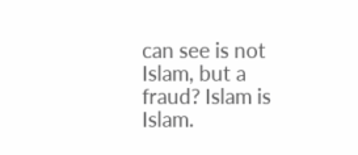can see is not Islam, but a fraud? Islam is Islam.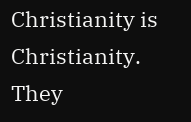Christianity is Christianity. They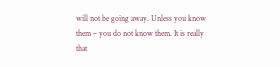will not be going away. Unless you know them – you do not know them. It is really that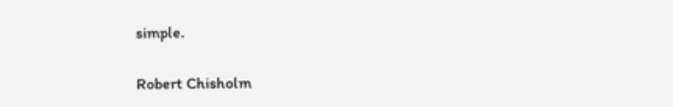simple.

Robert Chisholm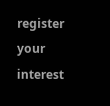register your interest